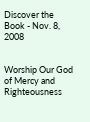Discover the Book - Nov. 8, 2008


Worship Our God of Mercy and Righteousness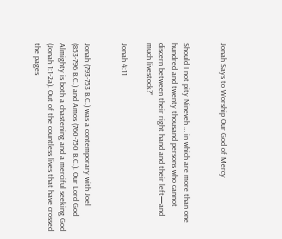Jonah Says to Worship Our God of Mercy


Should I not pity Nineveh … in which are more than one hundred and twenty thousand persons who cannot discern between their right hand and their left—and much livestock?”

Jonah 4:11


Jonah (793-753 B.C.) was a contemporary with Joel (853-796 B.C.) and Amos (760-750 B.C.). Our Lord God Almighty is both a chastening and a merciful seeking God (Jonah 1:1-2a). Out of the countless lives that have crossed the pages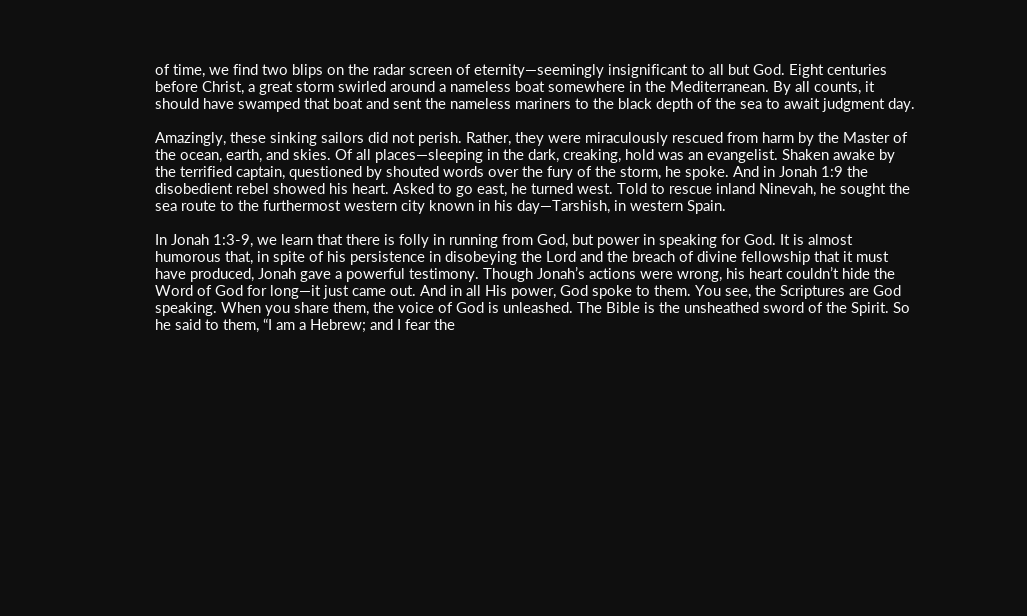of time, we find two blips on the radar screen of eternity—seemingly insignificant to all but God. Eight centuries before Christ, a great storm swirled around a nameless boat somewhere in the Mediterranean. By all counts, it should have swamped that boat and sent the nameless mariners to the black depth of the sea to await judgment day.

Amazingly, these sinking sailors did not perish. Rather, they were miraculously rescued from harm by the Master of the ocean, earth, and skies. Of all places—sleeping in the dark, creaking, hold was an evangelist. Shaken awake by the terrified captain, questioned by shouted words over the fury of the storm, he spoke. And in Jonah 1:9 the disobedient rebel showed his heart. Asked to go east, he turned west. Told to rescue inland Ninevah, he sought the sea route to the furthermost western city known in his day—Tarshish, in western Spain.

In Jonah 1:3-9, we learn that there is folly in running from God, but power in speaking for God. It is almost humorous that, in spite of his persistence in disobeying the Lord and the breach of divine fellowship that it must have produced, Jonah gave a powerful testimony. Though Jonah’s actions were wrong, his heart couldn’t hide the Word of God for long—it just came out. And in all His power, God spoke to them. You see, the Scriptures are God speaking. When you share them, the voice of God is unleashed. The Bible is the unsheathed sword of the Spirit. So he said to them, “I am a Hebrew; and I fear the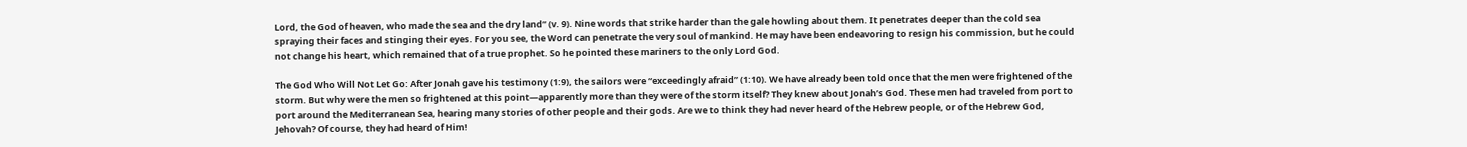Lord, the God of heaven, who made the sea and the dry land” (v. 9). Nine words that strike harder than the gale howling about them. It penetrates deeper than the cold sea spraying their faces and stinging their eyes. For you see, the Word can penetrate the very soul of mankind. He may have been endeavoring to resign his commission, but he could not change his heart, which remained that of a true prophet. So he pointed these mariners to the only Lord God.

The God Who Will Not Let Go: After Jonah gave his testimony (1:9), the sailors were “exceedingly afraid” (1:10). We have already been told once that the men were frightened of the storm. But why were the men so frightened at this point—apparently more than they were of the storm itself? They knew about Jonah’s God. These men had traveled from port to port around the Mediterranean Sea, hearing many stories of other people and their gods. Are we to think they had never heard of the Hebrew people, or of the Hebrew God, Jehovah? Of course, they had heard of Him!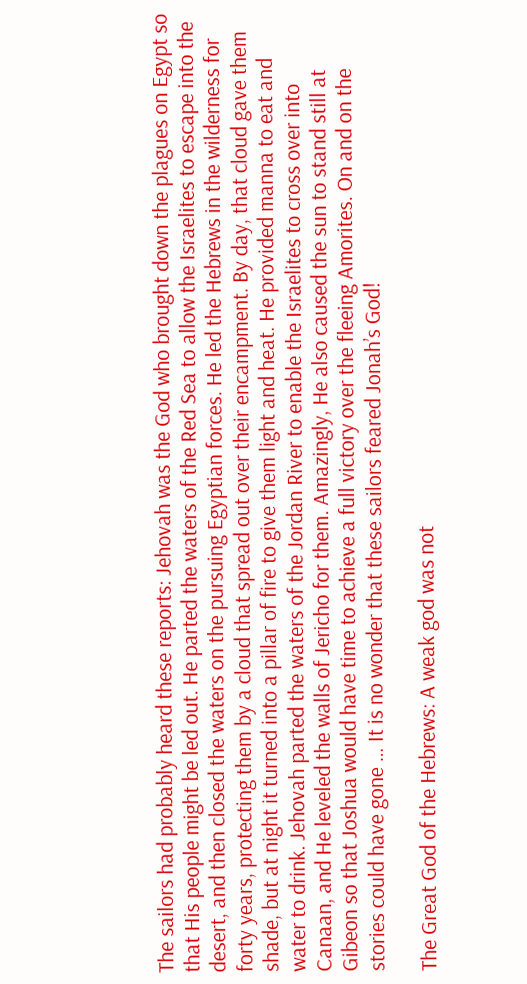The sailors had probably heard these reports: Jehovah was the God who brought down the plagues on Egypt so that His people might be led out. He parted the waters of the Red Sea to allow the Israelites to escape into the desert, and then closed the waters on the pursuing Egyptian forces. He led the Hebrews in the wilderness for forty years, protecting them by a cloud that spread out over their encampment. By day, that cloud gave them shade, but at night it turned into a pillar of fire to give them light and heat. He provided manna to eat and water to drink. Jehovah parted the waters of the Jordan River to enable the Israelites to cross over into Canaan, and He leveled the walls of Jericho for them. Amazingly, He also caused the sun to stand still at Gibeon so that Joshua would have time to achieve a full victory over the fleeing Amorites. On and on the stories could have gone … It is no wonder that these sailors feared Jonah’s God!

The Great God of the Hebrews: A weak god was not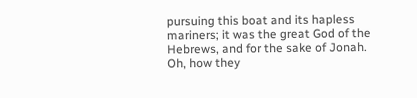pursuing this boat and its hapless mariners; it was the great God of the Hebrews, and for the sake of Jonah. Oh, how they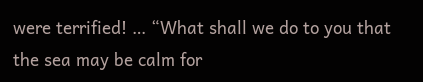were terrified! … “What shall we do to you that the sea may be calm for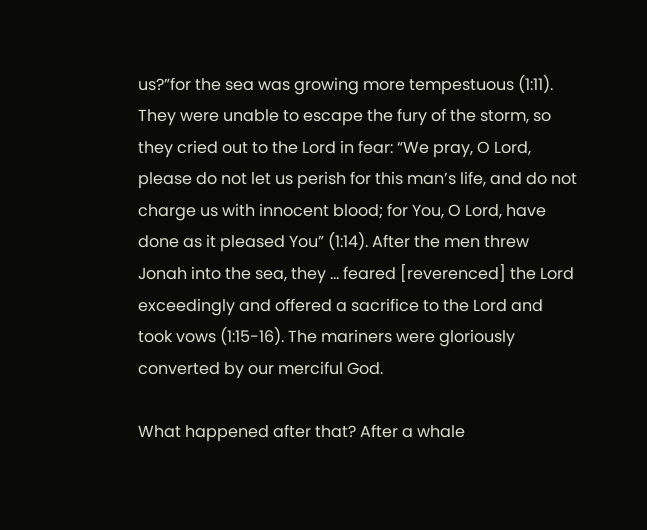us?”for the sea was growing more tempestuous (1:11). They were unable to escape the fury of the storm, so they cried out to the Lord in fear: “We pray, O Lord, please do not let us perish for this man’s life, and do not charge us with innocent blood; for You, O Lord, have done as it pleased You” (1:14). After the men threw Jonah into the sea, they … feared [reverenced] the Lord exceedingly and offered a sacrifice to the Lord and took vows (1:15-16). The mariners were gloriously converted by our merciful God.

What happened after that? After a whale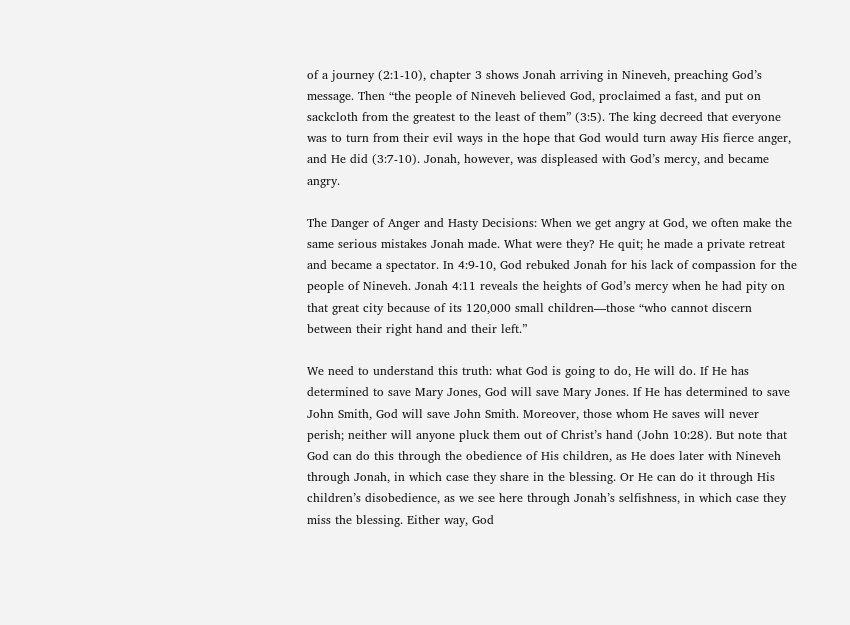of a journey (2:1-10), chapter 3 shows Jonah arriving in Nineveh, preaching God’s message. Then “the people of Nineveh believed God, proclaimed a fast, and put on sackcloth from the greatest to the least of them” (3:5). The king decreed that everyone was to turn from their evil ways in the hope that God would turn away His fierce anger, and He did (3:7-10). Jonah, however, was displeased with God’s mercy, and became angry.

The Danger of Anger and Hasty Decisions: When we get angry at God, we often make the same serious mistakes Jonah made. What were they? He quit; he made a private retreat and became a spectator. In 4:9-10, God rebuked Jonah for his lack of compassion for the people of Nineveh. Jonah 4:11 reveals the heights of God’s mercy when he had pity on that great city because of its 120,000 small children—those “who cannot discern between their right hand and their left.”

We need to understand this truth: what God is going to do, He will do. If He has determined to save Mary Jones, God will save Mary Jones. If He has determined to save John Smith, God will save John Smith. Moreover, those whom He saves will never perish; neither will anyone pluck them out of Christ’s hand (John 10:28). But note that God can do this through the obedience of His children, as He does later with Nineveh through Jonah, in which case they share in the blessing. Or He can do it through His children’s disobedience, as we see here through Jonah’s selfishness, in which case they miss the blessing. Either way, God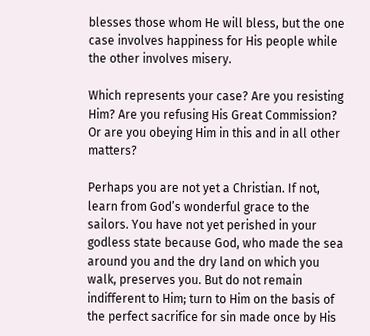blesses those whom He will bless, but the one case involves happiness for His people while the other involves misery.

Which represents your case? Are you resisting Him? Are you refusing His Great Commission? Or are you obeying Him in this and in all other matters?

Perhaps you are not yet a Christian. If not, learn from God’s wonderful grace to the sailors. You have not yet perished in your godless state because God, who made the sea around you and the dry land on which you walk, preserves you. But do not remain indifferent to Him; turn to Him on the basis of the perfect sacrifice for sin made once by His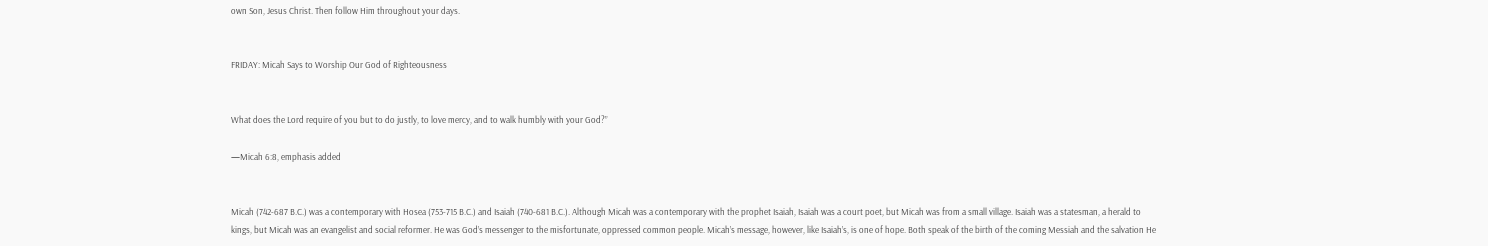own Son, Jesus Christ. Then follow Him throughout your days.


FRIDAY: Micah Says to Worship Our God of Righteousness


What does the Lord require of you but to do justly, to love mercy, and to walk humbly with your God?”

—Micah 6:8, emphasis added


Micah (742-687 B.C.) was a contemporary with Hosea (753-715 B.C.) and Isaiah (740-681 B.C.). Although Micah was a contemporary with the prophet Isaiah, Isaiah was a court poet, but Micah was from a small village. Isaiah was a statesman, a herald to kings, but Micah was an evangelist and social reformer. He was God’s messenger to the misfortunate, oppressed common people. Micah’s message, however, like Isaiah’s, is one of hope. Both speak of the birth of the coming Messiah and the salvation He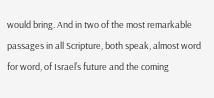would bring. And in two of the most remarkable passages in all Scripture, both speak, almost word for word, of Israel’s future and the coming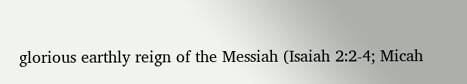glorious earthly reign of the Messiah (Isaiah 2:2-4; Micah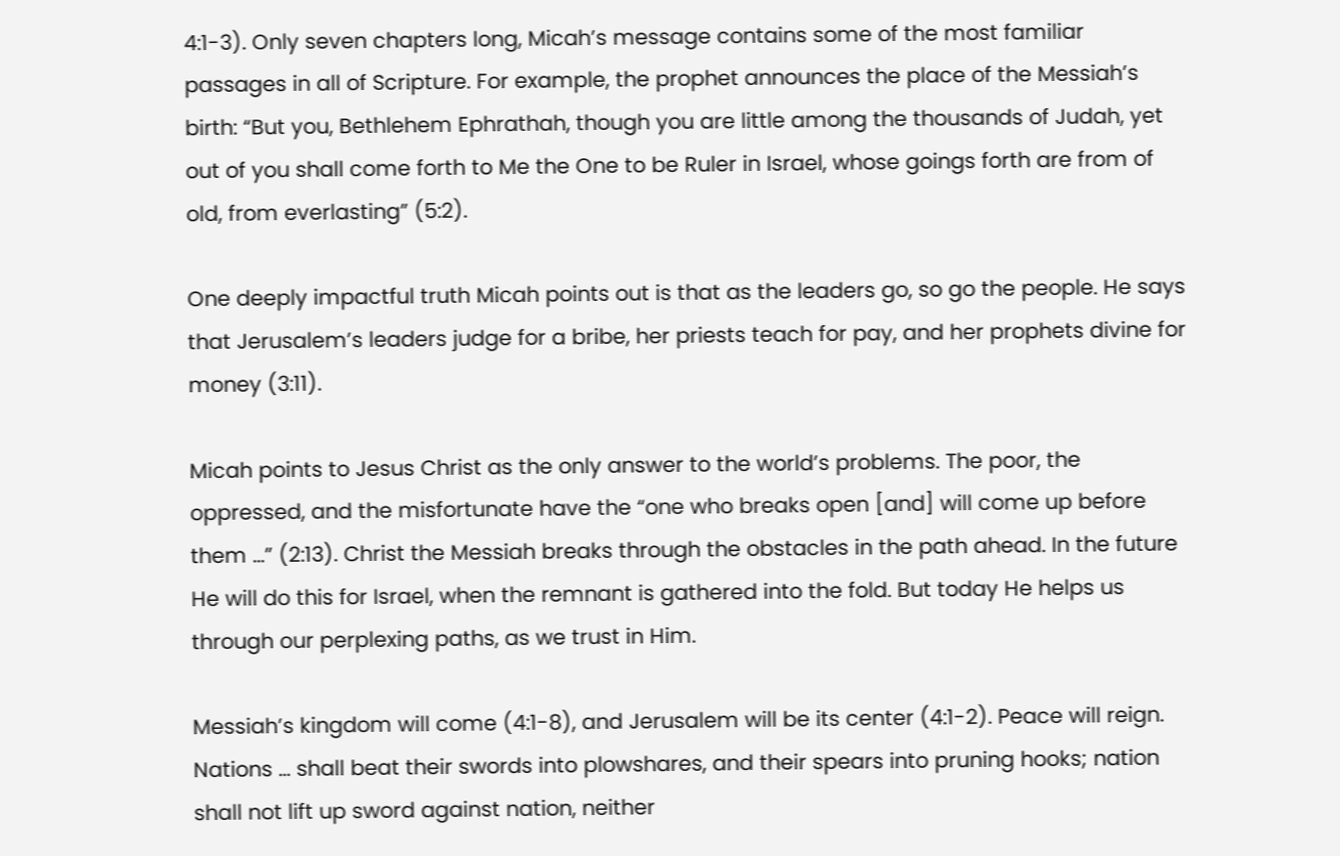4:1-3). Only seven chapters long, Micah’s message contains some of the most familiar passages in all of Scripture. For example, the prophet announces the place of the Messiah’s birth: “But you, Bethlehem Ephrathah, though you are little among the thousands of Judah, yet out of you shall come forth to Me the One to be Ruler in Israel, whose goings forth are from of old, from everlasting” (5:2).

One deeply impactful truth Micah points out is that as the leaders go, so go the people. He says that Jerusalem’s leaders judge for a bribe, her priests teach for pay, and her prophets divine for money (3:11).

Micah points to Jesus Christ as the only answer to the world’s problems. The poor, the oppressed, and the misfortunate have the “one who breaks open [and] will come up before them …” (2:13). Christ the Messiah breaks through the obstacles in the path ahead. In the future He will do this for Israel, when the remnant is gathered into the fold. But today He helps us through our perplexing paths, as we trust in Him.

Messiah’s kingdom will come (4:1-8), and Jerusalem will be its center (4:1-2). Peace will reign. Nations … shall beat their swords into plowshares, and their spears into pruning hooks; nation shall not lift up sword against nation, neither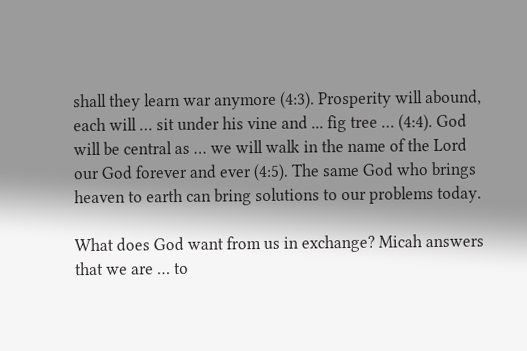shall they learn war anymore (4:3). Prosperity will abound, each will … sit under his vine and ... fig tree … (4:4). God will be central as … we will walk in the name of the Lord our God forever and ever (4:5). The same God who brings heaven to earth can bring solutions to our problems today.

What does God want from us in exchange? Micah answers that we are … to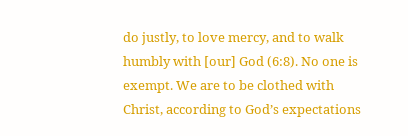do justly, to love mercy, and to walk humbly with [our] God (6:8). No one is exempt. We are to be clothed with Christ, according to God’s expectations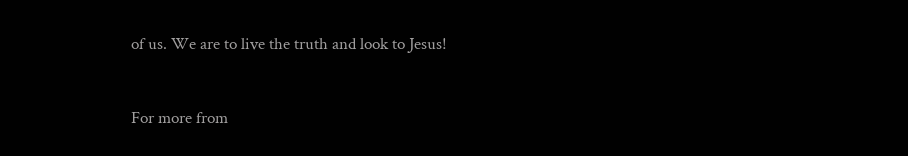of us. We are to live the truth and look to Jesus!



For more from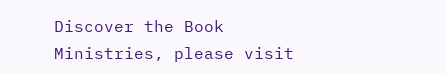Discover the Book Ministries, please visit